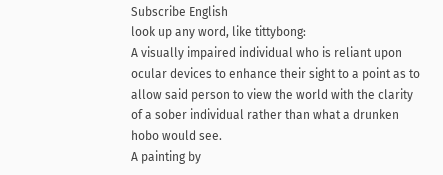Subscribe English
look up any word, like tittybong:
A visually impaired individual who is reliant upon ocular devices to enhance their sight to a point as to allow said person to view the world with the clarity of a sober individual rather than what a drunken hobo would see.
A painting by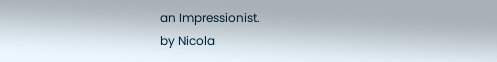an Impressionist.
by Nicola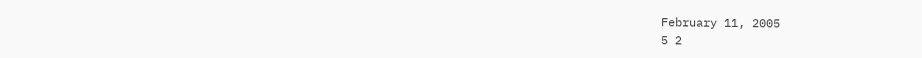February 11, 2005
5 2